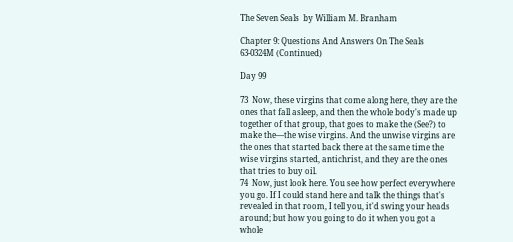The Seven Seals  by William M. Branham

Chapter 9: Questions And Answers On The Seals 63-0324M (Continued)

Day 99

73  Now, these virgins that come along here, they are the ones that fall asleep, and then the whole body's made up together of that group, that goes to make the (See?) to make the—the wise virgins. And the unwise virgins are the ones that started back there at the same time the wise virgins started, antichrist, and they are the ones that tries to buy oil.
74  Now, just look here. You see how perfect everywhere you go. If I could stand here and talk the things that's revealed in that room, I tell you, it'd swing your heads around; but how you going to do it when you got a whole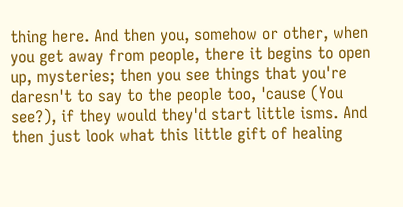thing here. And then you, somehow or other, when you get away from people, there it begins to open up, mysteries; then you see things that you're daresn't to say to the people too, 'cause (You see?), if they would they'd start little isms. And then just look what this little gift of healing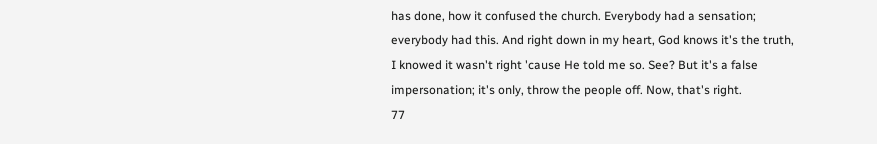has done, how it confused the church. Everybody had a sensation; everybody had this. And right down in my heart, God knows it's the truth, I knowed it wasn't right 'cause He told me so. See? But it's a false impersonation; it's only, throw the people off. Now, that's right.
77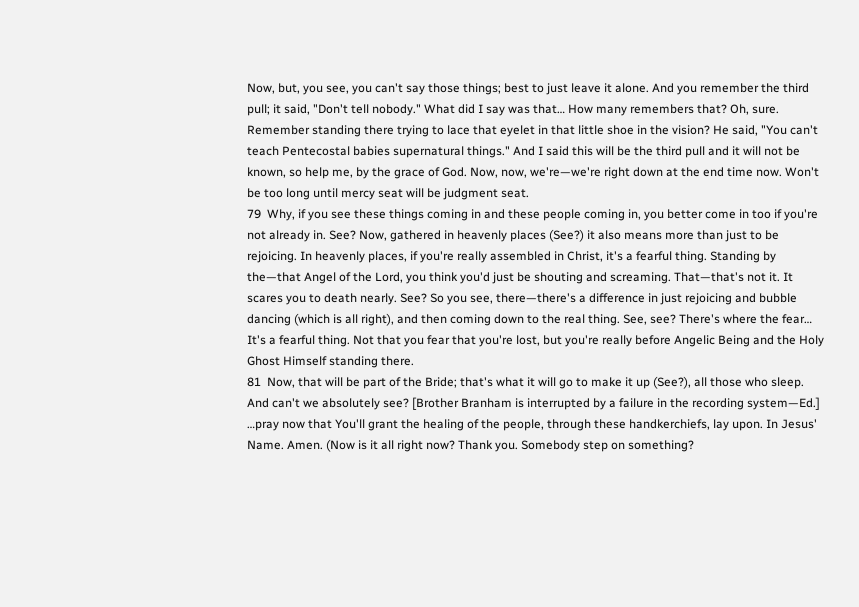Now, but, you see, you can't say those things; best to just leave it alone. And you remember the third pull; it said, "Don't tell nobody." What did I say was that… How many remembers that? Oh, sure. Remember standing there trying to lace that eyelet in that little shoe in the vision? He said, "You can't teach Pentecostal babies supernatural things." And I said this will be the third pull and it will not be known, so help me, by the grace of God. Now, now, we're—we're right down at the end time now. Won't be too long until mercy seat will be judgment seat.
79  Why, if you see these things coming in and these people coming in, you better come in too if you're not already in. See? Now, gathered in heavenly places (See?) it also means more than just to be rejoicing. In heavenly places, if you're really assembled in Christ, it's a fearful thing. Standing by the—that Angel of the Lord, you think you'd just be shouting and screaming. That—that's not it. It scares you to death nearly. See? So you see, there—there's a difference in just rejoicing and bubble dancing (which is all right), and then coming down to the real thing. See, see? There's where the fear… It's a fearful thing. Not that you fear that you're lost, but you're really before Angelic Being and the Holy Ghost Himself standing there.
81  Now, that will be part of the Bride; that's what it will go to make it up (See?), all those who sleep. And can't we absolutely see? [Brother Branham is interrupted by a failure in the recording system—Ed.] …pray now that You'll grant the healing of the people, through these handkerchiefs, lay upon. In Jesus' Name. Amen. (Now is it all right now? Thank you. Somebody step on something?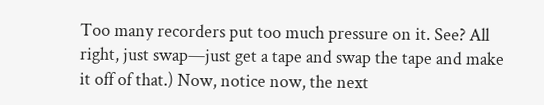Too many recorders put too much pressure on it. See? All right, just swap—just get a tape and swap the tape and make it off of that.) Now, notice now, the next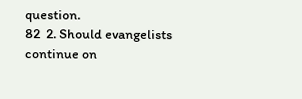question.
82  2. Should evangelists continue on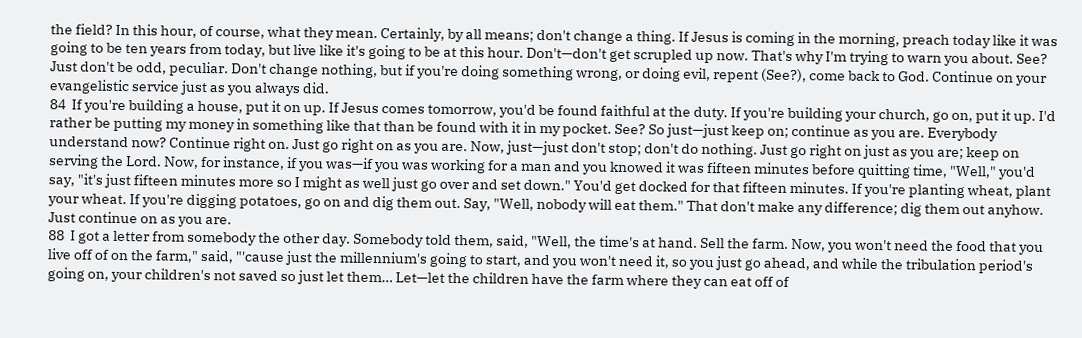the field? In this hour, of course, what they mean. Certainly, by all means; don't change a thing. If Jesus is coming in the morning, preach today like it was going to be ten years from today, but live like it's going to be at this hour. Don't—don't get scrupled up now. That's why I'm trying to warn you about. See? Just don't be odd, peculiar. Don't change nothing, but if you're doing something wrong, or doing evil, repent (See?), come back to God. Continue on your evangelistic service just as you always did.
84  If you're building a house, put it on up. If Jesus comes tomorrow, you'd be found faithful at the duty. If you're building your church, go on, put it up. I'd rather be putting my money in something like that than be found with it in my pocket. See? So just—just keep on; continue as you are. Everybody understand now? Continue right on. Just go right on as you are. Now, just—just don't stop; don't do nothing. Just go right on just as you are; keep on serving the Lord. Now, for instance, if you was—if you was working for a man and you knowed it was fifteen minutes before quitting time, "Well," you'd say, "it's just fifteen minutes more so I might as well just go over and set down." You'd get docked for that fifteen minutes. If you're planting wheat, plant your wheat. If you're digging potatoes, go on and dig them out. Say, "Well, nobody will eat them." That don't make any difference; dig them out anyhow. Just continue on as you are.
88  I got a letter from somebody the other day. Somebody told them, said, "Well, the time's at hand. Sell the farm. Now, you won't need the food that you live off of on the farm," said, "'cause just the millennium's going to start, and you won't need it, so you just go ahead, and while the tribulation period's going on, your children's not saved so just let them… Let—let the children have the farm where they can eat off of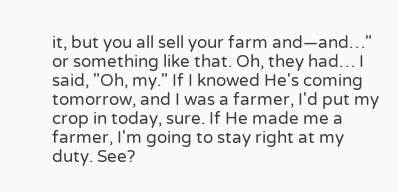it, but you all sell your farm and—and…" or something like that. Oh, they had… I said, "Oh, my." If I knowed He's coming tomorrow, and I was a farmer, I'd put my crop in today, sure. If He made me a farmer, I'm going to stay right at my duty. See?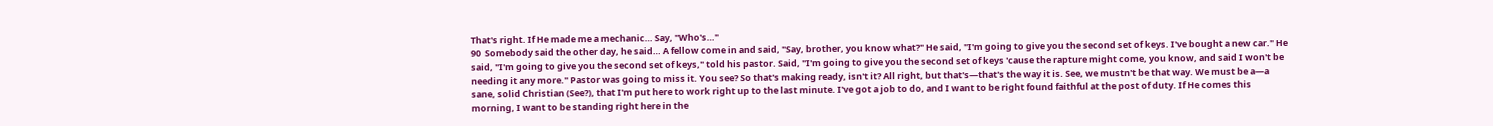That's right. If He made me a mechanic… Say, "Who's…"
90  Somebody said the other day, he said… A fellow come in and said, "Say, brother, you know what?" He said, "I'm going to give you the second set of keys. I've bought a new car." He said, "I'm going to give you the second set of keys," told his pastor. Said, "I'm going to give you the second set of keys 'cause the rapture might come, you know, and said I won't be needing it any more." Pastor was going to miss it. You see? So that's making ready, isn't it? All right, but that's—that's the way it is. See, we mustn't be that way. We must be a—a sane, solid Christian (See?), that I'm put here to work right up to the last minute. I've got a job to do, and I want to be right found faithful at the post of duty. If He comes this morning, I want to be standing right here in the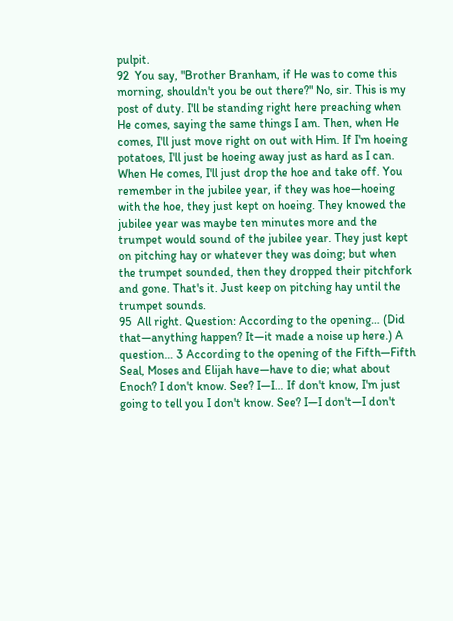pulpit.
92  You say, "Brother Branham, if He was to come this morning, shouldn't you be out there?" No, sir. This is my post of duty. I'll be standing right here preaching when He comes, saying the same things I am. Then, when He comes, I'll just move right on out with Him. If I'm hoeing potatoes, I'll just be hoeing away just as hard as I can. When He comes, I'll just drop the hoe and take off. You remember in the jubilee year, if they was hoe—hoeing with the hoe, they just kept on hoeing. They knowed the jubilee year was maybe ten minutes more and the trumpet would sound of the jubilee year. They just kept on pitching hay or whatever they was doing; but when the trumpet sounded, then they dropped their pitchfork and gone. That's it. Just keep on pitching hay until the trumpet sounds.
95  All right. Question: According to the opening… (Did that—anything happen? It—it made a noise up here.) A question… 3 According to the opening of the Fifth—Fifth Seal, Moses and Elijah have—have to die; what about Enoch? I don't know. See? I—I… If don't know, I'm just going to tell you I don't know. See? I—I don't—I don't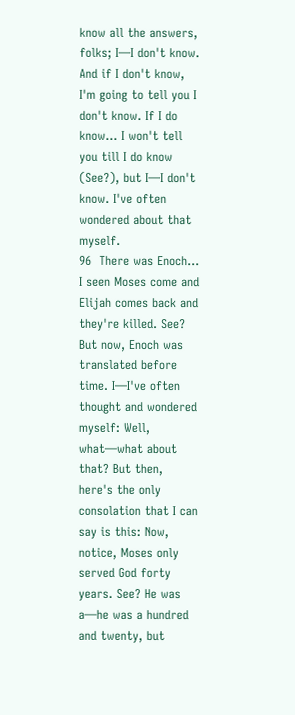know all the answers, folks; I—I don't know. And if I don't know, I'm going to tell you I don't know. If I do know… I won't tell you till I do know (See?), but I—I don't know. I've often wondered about that myself.
96  There was Enoch… I seen Moses come and Elijah comes back and they're killed. See? But now, Enoch was translated before time. I—I've often thought and wondered myself: Well, what—what about that? But then, here's the only consolation that I can say is this: Now, notice, Moses only served God forty years. See? He was a—he was a hundred and twenty, but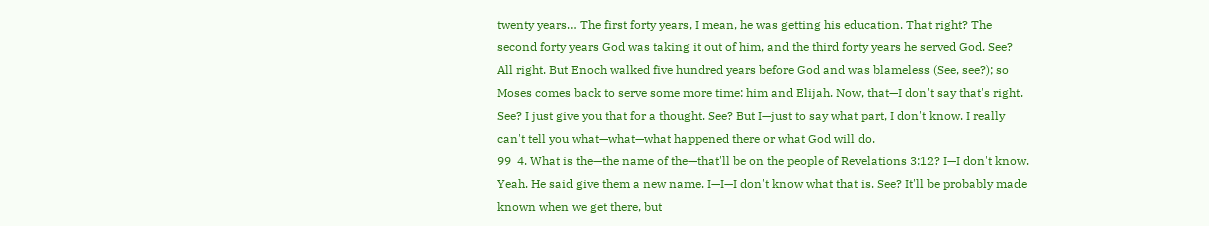twenty years… The first forty years, I mean, he was getting his education. That right? The second forty years God was taking it out of him, and the third forty years he served God. See? All right. But Enoch walked five hundred years before God and was blameless (See, see?); so Moses comes back to serve some more time: him and Elijah. Now, that—I don't say that's right. See? I just give you that for a thought. See? But I—just to say what part, I don't know. I really can't tell you what—what—what happened there or what God will do.
99  4. What is the—the name of the—that'll be on the people of Revelations 3:12? I—I don't know. Yeah. He said give them a new name. I—I—I don't know what that is. See? It'll be probably made known when we get there, but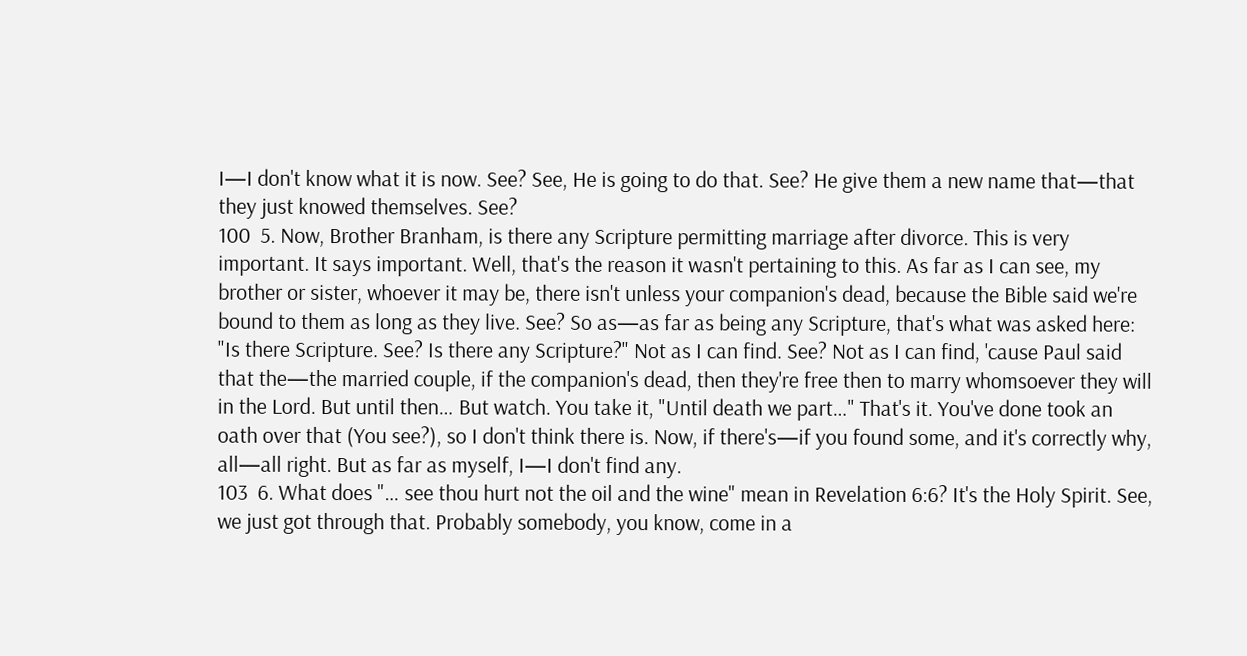I—I don't know what it is now. See? See, He is going to do that. See? He give them a new name that—that they just knowed themselves. See?
100  5. Now, Brother Branham, is there any Scripture permitting marriage after divorce. This is very important. It says important. Well, that's the reason it wasn't pertaining to this. As far as I can see, my brother or sister, whoever it may be, there isn't unless your companion's dead, because the Bible said we're bound to them as long as they live. See? So as—as far as being any Scripture, that's what was asked here: "Is there Scripture. See? Is there any Scripture?" Not as I can find. See? Not as I can find, 'cause Paul said that the—the married couple, if the companion's dead, then they're free then to marry whomsoever they will in the Lord. But until then… But watch. You take it, "Until death we part…" That's it. You've done took an oath over that (You see?), so I don't think there is. Now, if there's—if you found some, and it's correctly why, all—all right. But as far as myself, I—I don't find any.
103  6. What does "… see thou hurt not the oil and the wine" mean in Revelation 6:6? It's the Holy Spirit. See, we just got through that. Probably somebody, you know, come in a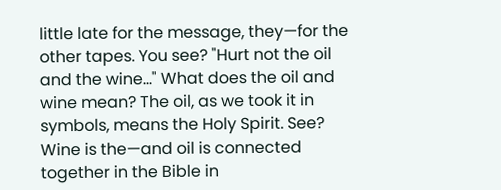little late for the message, they—for the other tapes. You see? "Hurt not the oil and the wine…" What does the oil and wine mean? The oil, as we took it in symbols, means the Holy Spirit. See? Wine is the—and oil is connected together in the Bible in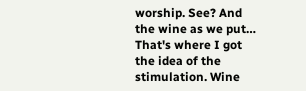worship. See? And the wine as we put… That's where I got the idea of the stimulation. Wine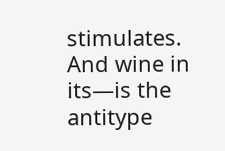stimulates. And wine in its—is the antitype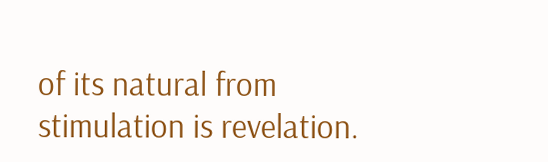of its natural from stimulation is revelation.